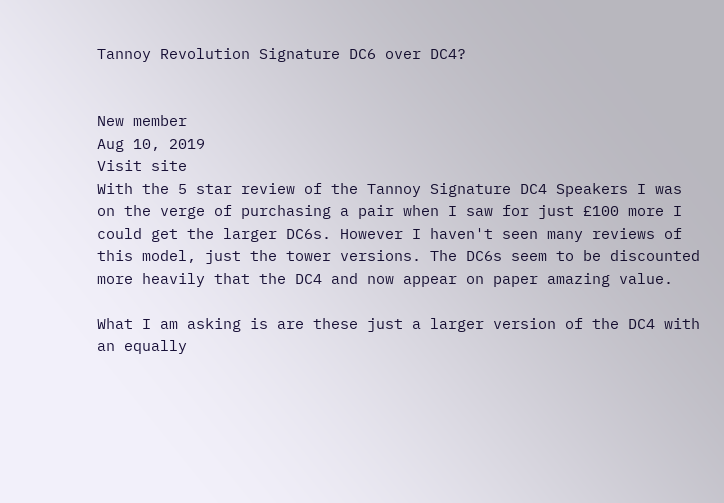Tannoy Revolution Signature DC6 over DC4?


New member
Aug 10, 2019
Visit site
With the 5 star review of the Tannoy Signature DC4 Speakers I was on the verge of purchasing a pair when I saw for just £100 more I could get the larger DC6s. However I haven't seen many reviews of this model, just the tower versions. The DC6s seem to be discounted more heavily that the DC4 and now appear on paper amazing value.

What I am asking is are these just a larger version of the DC4 with an equally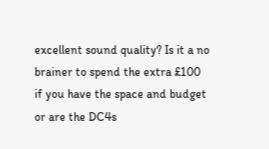excellent sound quality? Is it a no brainer to spend the extra £100 if you have the space and budget or are the DC4s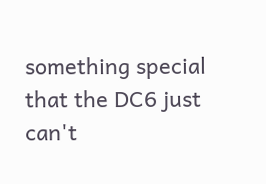something special that the DC6 just can't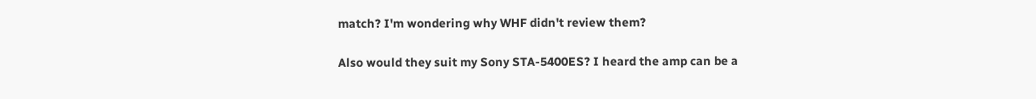match? I'm wondering why WHF didn't review them?

Also would they suit my Sony STA-5400ES? I heard the amp can be a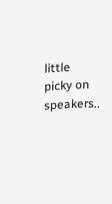little picky on speakers..